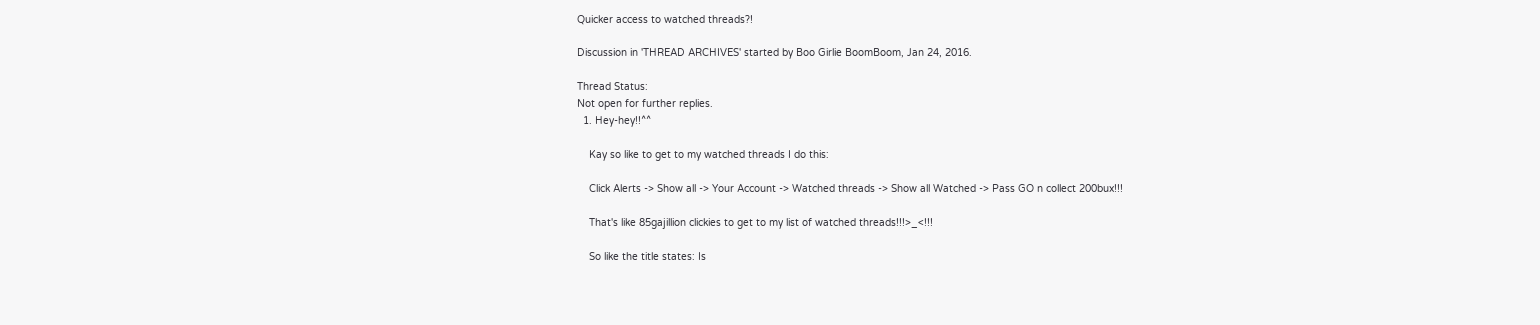Quicker access to watched threads?!

Discussion in 'THREAD ARCHIVES' started by Boo Girlie BoomBoom, Jan 24, 2016.

Thread Status:
Not open for further replies.
  1. Hey-hey!!^^

    Kay so like to get to my watched threads I do this:

    Click Alerts -> Show all -> Your Account -> Watched threads -> Show all Watched -> Pass GO n collect 200bux!!!

    That's like 85gajillion clickies to get to my list of watched threads!!!>_<!!!

    So like the title states: Is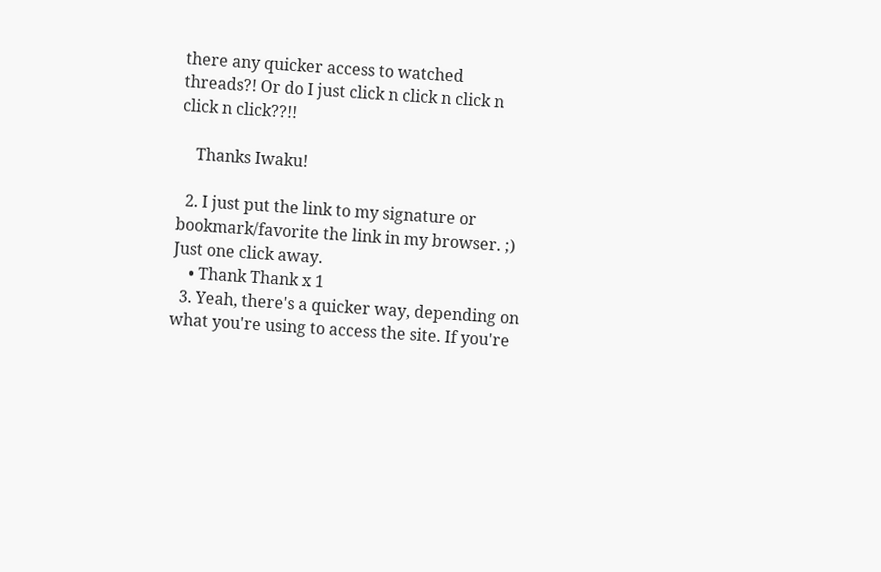there any quicker access to watched threads?! Or do I just click n click n click n click n click??!!

    Thanks Iwaku!

  2. I just put the link to my signature or bookmark/favorite the link in my browser. ;) Just one click away.
    • Thank Thank x 1
  3. Yeah, there's a quicker way, depending on what you're using to access the site. If you're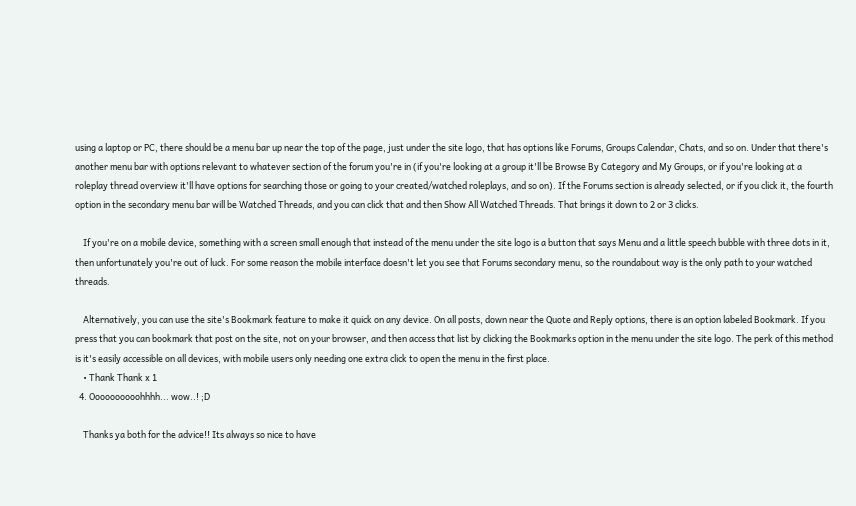using a laptop or PC, there should be a menu bar up near the top of the page, just under the site logo, that has options like Forums, Groups Calendar, Chats, and so on. Under that there's another menu bar with options relevant to whatever section of the forum you're in (if you're looking at a group it'll be Browse By Category and My Groups, or if you're looking at a roleplay thread overview it'll have options for searching those or going to your created/watched roleplays, and so on). If the Forums section is already selected, or if you click it, the fourth option in the secondary menu bar will be Watched Threads, and you can click that and then Show All Watched Threads. That brings it down to 2 or 3 clicks.

    If you're on a mobile device, something with a screen small enough that instead of the menu under the site logo is a button that says Menu and a little speech bubble with three dots in it, then unfortunately you're out of luck. For some reason the mobile interface doesn't let you see that Forums secondary menu, so the roundabout way is the only path to your watched threads.

    Alternatively, you can use the site's Bookmark feature to make it quick on any device. On all posts, down near the Quote and Reply options, there is an option labeled Bookmark. If you press that you can bookmark that post on the site, not on your browser, and then access that list by clicking the Bookmarks option in the menu under the site logo. The perk of this method is it's easily accessible on all devices, with mobile users only needing one extra click to open the menu in the first place.
    • Thank Thank x 1
  4. Oooooooooohhhh... wow..! ;D

    Thanks ya both for the advice!! Its always so nice to have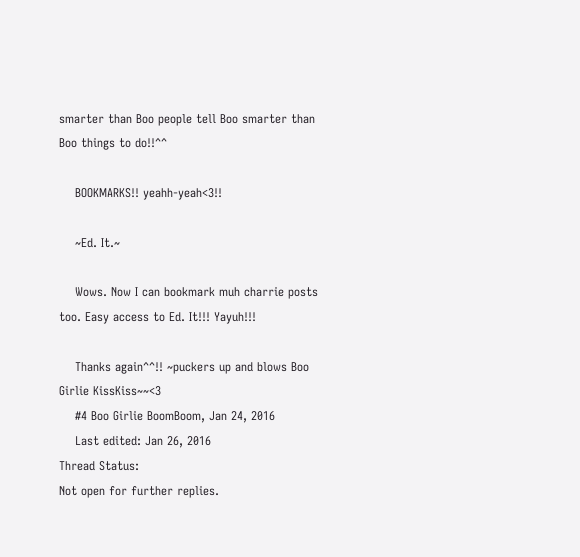smarter than Boo people tell Boo smarter than Boo things to do!!^^

    BOOKMARKS!! yeahh-yeah<3!!

    ~Ed. It.~

    Wows. Now I can bookmark muh charrie posts too. Easy access to Ed. It!!! Yayuh!!!

    Thanks again^^!! ~puckers up and blows Boo Girlie KissKiss~~<3
    #4 Boo Girlie BoomBoom, Jan 24, 2016
    Last edited: Jan 26, 2016
Thread Status:
Not open for further replies.